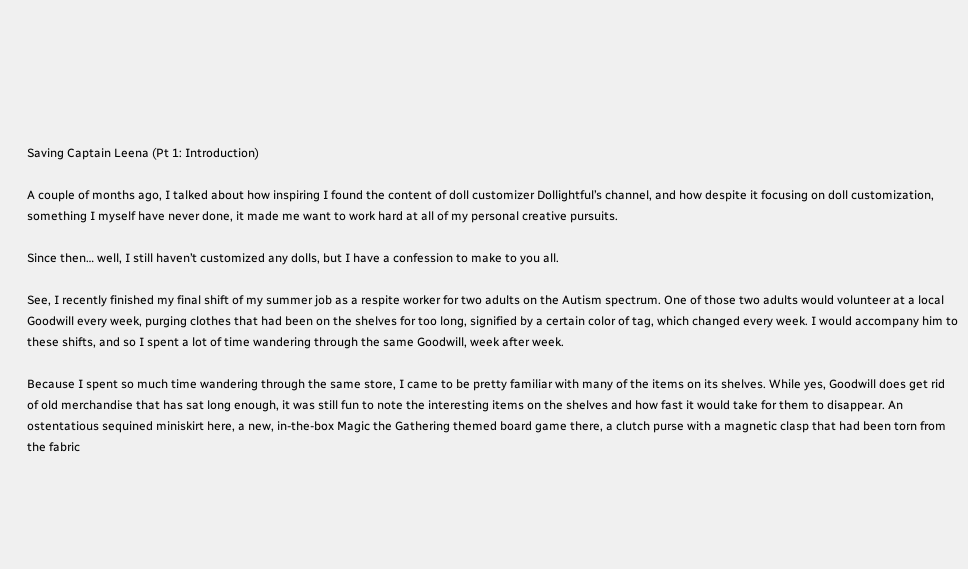Saving Captain Leena (Pt 1: Introduction)

A couple of months ago, I talked about how inspiring I found the content of doll customizer Dollightful’s channel, and how despite it focusing on doll customization, something I myself have never done, it made me want to work hard at all of my personal creative pursuits.

Since then… well, I still haven’t customized any dolls, but I have a confession to make to you all.

See, I recently finished my final shift of my summer job as a respite worker for two adults on the Autism spectrum. One of those two adults would volunteer at a local Goodwill every week, purging clothes that had been on the shelves for too long, signified by a certain color of tag, which changed every week. I would accompany him to these shifts, and so I spent a lot of time wandering through the same Goodwill, week after week.

Because I spent so much time wandering through the same store, I came to be pretty familiar with many of the items on its shelves. While yes, Goodwill does get rid of old merchandise that has sat long enough, it was still fun to note the interesting items on the shelves and how fast it would take for them to disappear. An ostentatious sequined miniskirt here, a new, in-the-box Magic the Gathering themed board game there, a clutch purse with a magnetic clasp that had been torn from the fabric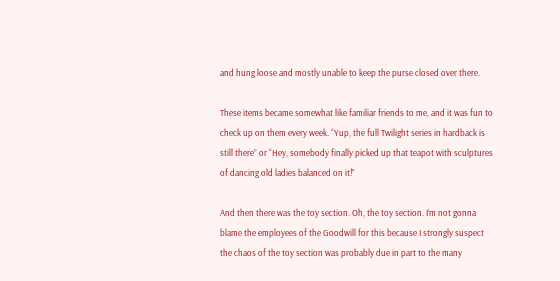and hung loose and mostly unable to keep the purse closed over there.

These items became somewhat like familiar friends to me, and it was fun to check up on them every week. “Yup, the full Twilight series in hardback is still there” or “Hey, somebody finally picked up that teapot with sculptures of dancing old ladies balanced on it!”

And then there was the toy section. Oh, the toy section. I’m not gonna blame the employees of the Goodwill for this because I strongly suspect the chaos of the toy section was probably due in part to the many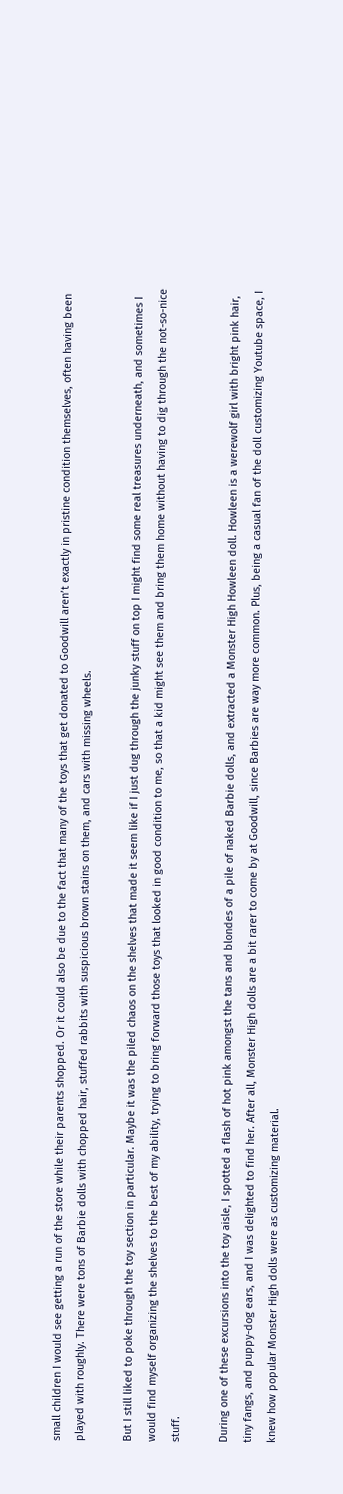small children I would see getting a run of the store while their parents shopped. Or it could also be due to the fact that many of the toys that get donated to Goodwill aren’t exactly in pristine condition themselves, often having been played with roughly. There were tons of Barbie dolls with chopped hair, stuffed rabbits with suspicious brown stains on them, and cars with missing wheels.

But I still liked to poke through the toy section in particular. Maybe it was the piled chaos on the shelves that made it seem like if I just dug through the junky stuff on top I might find some real treasures underneath, and sometimes I would find myself organizing the shelves to the best of my ability, trying to bring forward those toys that looked in good condition to me, so that a kid might see them and bring them home without having to dig through the not-so-nice stuff.

During one of these excursions into the toy aisle, I spotted a flash of hot pink amongst the tans and blondes of a pile of naked Barbie dolls, and extracted a Monster High Howleen doll. Howleen is a werewolf girl with bright pink hair, tiny fangs, and puppy-dog ears, and I was delighted to find her. After all, Monster High dolls are a bit rarer to come by at Goodwill, since Barbies are way more common. Plus, being a casual fan of the doll customizing Youtube space, I knew how popular Monster High dolls were as customizing material.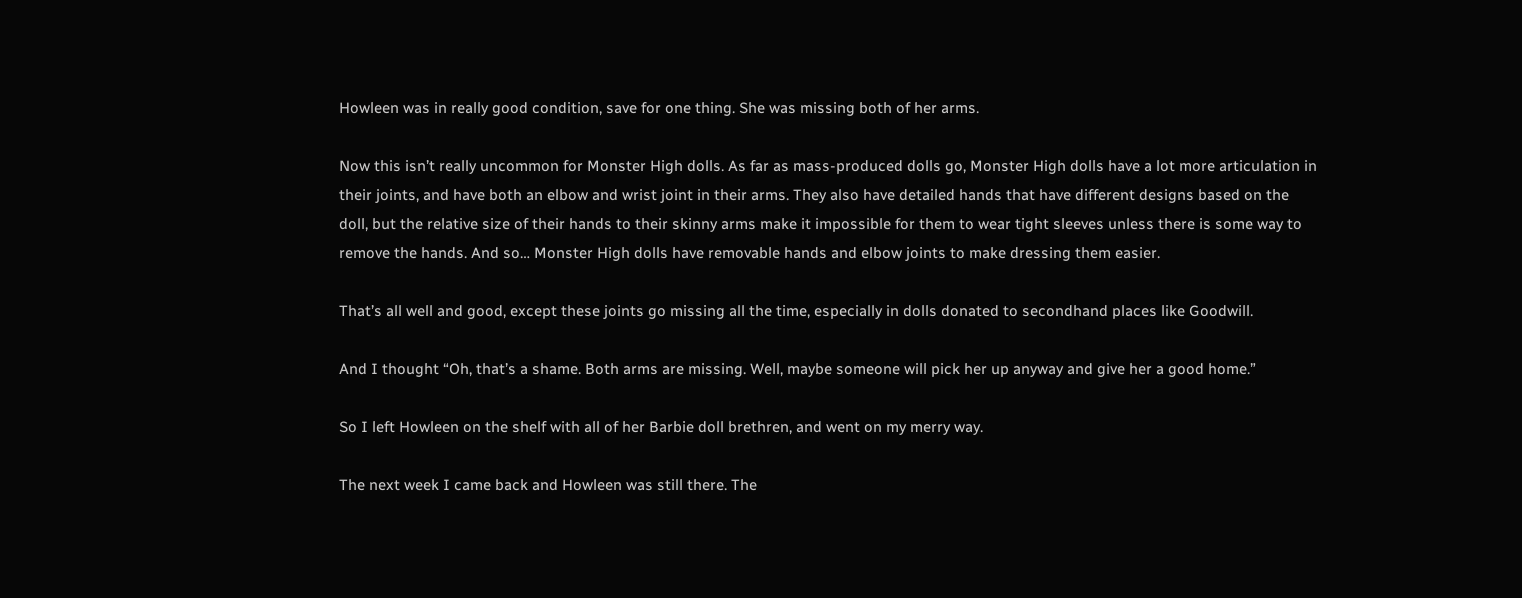Howleen was in really good condition, save for one thing. She was missing both of her arms.

Now this isn’t really uncommon for Monster High dolls. As far as mass-produced dolls go, Monster High dolls have a lot more articulation in their joints, and have both an elbow and wrist joint in their arms. They also have detailed hands that have different designs based on the doll, but the relative size of their hands to their skinny arms make it impossible for them to wear tight sleeves unless there is some way to remove the hands. And so… Monster High dolls have removable hands and elbow joints to make dressing them easier.

That’s all well and good, except these joints go missing all the time, especially in dolls donated to secondhand places like Goodwill.

And I thought “Oh, that’s a shame. Both arms are missing. Well, maybe someone will pick her up anyway and give her a good home.”

So I left Howleen on the shelf with all of her Barbie doll brethren, and went on my merry way.

The next week I came back and Howleen was still there. The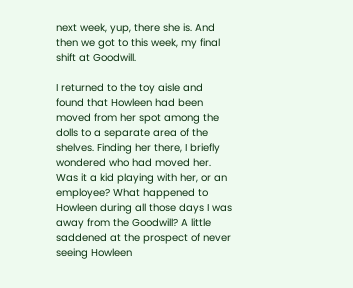next week, yup, there she is. And then we got to this week, my final shift at Goodwill.

I returned to the toy aisle and found that Howleen had been moved from her spot among the dolls to a separate area of the shelves. Finding her there, I briefly wondered who had moved her. Was it a kid playing with her, or an employee? What happened to Howleen during all those days I was away from the Goodwill? A little saddened at the prospect of never seeing Howleen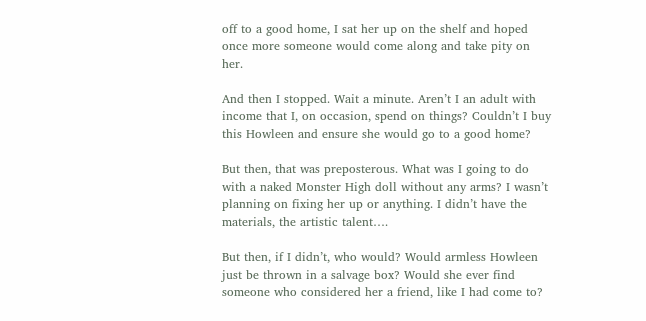off to a good home, I sat her up on the shelf and hoped once more someone would come along and take pity on her.

And then I stopped. Wait a minute. Aren’t I an adult with income that I, on occasion, spend on things? Couldn’t I buy this Howleen and ensure she would go to a good home?

But then, that was preposterous. What was I going to do with a naked Monster High doll without any arms? I wasn’t planning on fixing her up or anything. I didn’t have the materials, the artistic talent….

But then, if I didn’t, who would? Would armless Howleen just be thrown in a salvage box? Would she ever find someone who considered her a friend, like I had come to?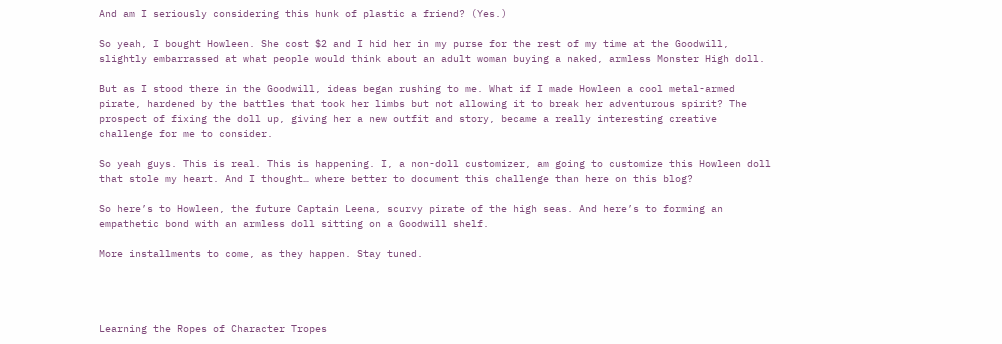And am I seriously considering this hunk of plastic a friend? (Yes.)

So yeah, I bought Howleen. She cost $2 and I hid her in my purse for the rest of my time at the Goodwill, slightly embarrassed at what people would think about an adult woman buying a naked, armless Monster High doll.

But as I stood there in the Goodwill, ideas began rushing to me. What if I made Howleen a cool metal-armed pirate, hardened by the battles that took her limbs but not allowing it to break her adventurous spirit? The prospect of fixing the doll up, giving her a new outfit and story, became a really interesting creative challenge for me to consider.

So yeah guys. This is real. This is happening. I, a non-doll customizer, am going to customize this Howleen doll that stole my heart. And I thought… where better to document this challenge than here on this blog?

So here’s to Howleen, the future Captain Leena, scurvy pirate of the high seas. And here’s to forming an empathetic bond with an armless doll sitting on a Goodwill shelf.

More installments to come, as they happen. Stay tuned.




Learning the Ropes of Character Tropes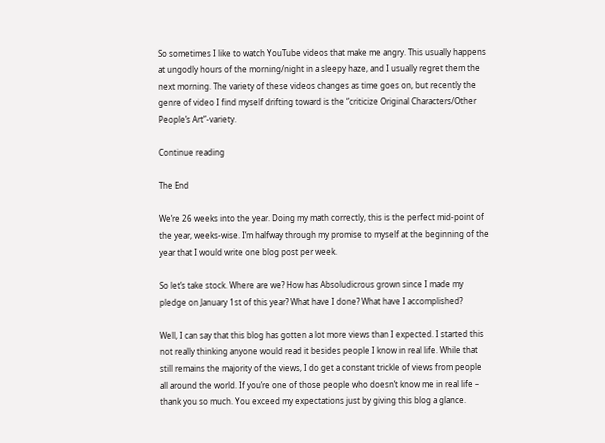So sometimes I like to watch YouTube videos that make me angry. This usually happens at ungodly hours of the morning/night in a sleepy haze, and I usually regret them the next morning. The variety of these videos changes as time goes on, but recently the genre of video I find myself drifting toward is the “criticize Original Characters/Other People’s Art”-variety.

Continue reading

The End

We’re 26 weeks into the year. Doing my math correctly, this is the perfect mid-point of the year, weeks-wise. I’m halfway through my promise to myself at the beginning of the year that I would write one blog post per week.

So let’s take stock. Where are we? How has Absoludicrous grown since I made my pledge on January 1st of this year? What have I done? What have I accomplished?

Well, I can say that this blog has gotten a lot more views than I expected. I started this not really thinking anyone would read it besides people I know in real life. While that still remains the majority of the views, I do get a constant trickle of views from people all around the world. If you’re one of those people who doesn’t know me in real life – thank you so much. You exceed my expectations just by giving this blog a glance.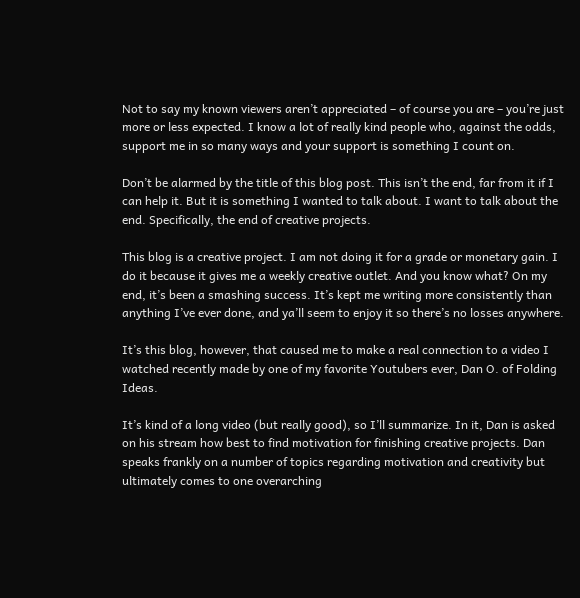Not to say my known viewers aren’t appreciated – of course you are – you’re just more or less expected. I know a lot of really kind people who, against the odds, support me in so many ways and your support is something I count on.

Don’t be alarmed by the title of this blog post. This isn’t the end, far from it if I can help it. But it is something I wanted to talk about. I want to talk about the end. Specifically, the end of creative projects.

This blog is a creative project. I am not doing it for a grade or monetary gain. I do it because it gives me a weekly creative outlet. And you know what? On my end, it’s been a smashing success. It’s kept me writing more consistently than anything I’ve ever done, and ya’ll seem to enjoy it so there’s no losses anywhere.

It’s this blog, however, that caused me to make a real connection to a video I watched recently made by one of my favorite Youtubers ever, Dan O. of Folding Ideas.

It’s kind of a long video (but really good), so I’ll summarize. In it, Dan is asked on his stream how best to find motivation for finishing creative projects. Dan speaks frankly on a number of topics regarding motivation and creativity but ultimately comes to one overarching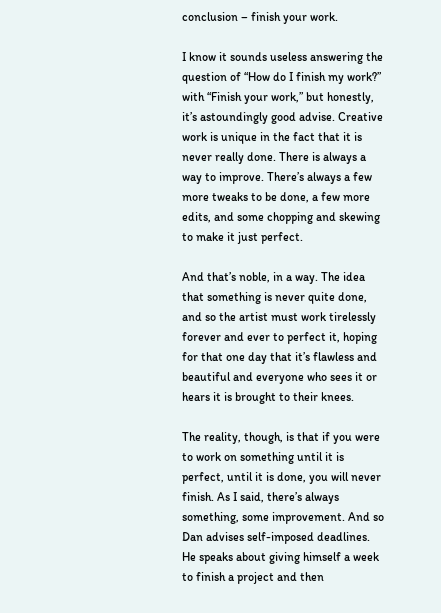conclusion – finish your work.

I know it sounds useless answering the question of “How do I finish my work?” with “Finish your work,” but honestly, it’s astoundingly good advise. Creative work is unique in the fact that it is never really done. There is always a way to improve. There’s always a few more tweaks to be done, a few more edits, and some chopping and skewing to make it just perfect.

And that’s noble, in a way. The idea that something is never quite done, and so the artist must work tirelessly forever and ever to perfect it, hoping for that one day that it’s flawless and beautiful and everyone who sees it or hears it is brought to their knees.

The reality, though, is that if you were to work on something until it is perfect, until it is done, you will never finish. As I said, there’s always something, some improvement. And so Dan advises self-imposed deadlines. He speaks about giving himself a week to finish a project and then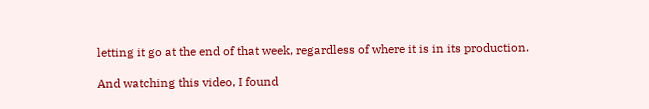letting it go at the end of that week, regardless of where it is in its production.

And watching this video, I found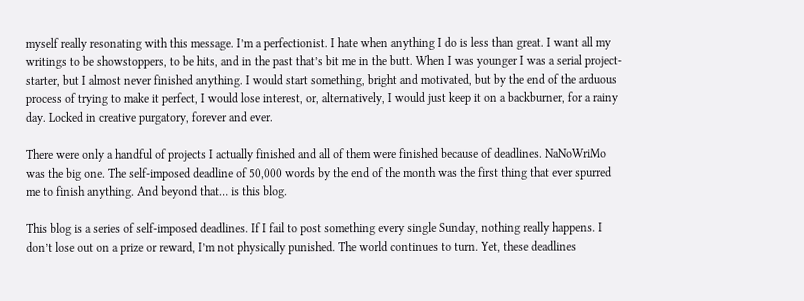myself really resonating with this message. I’m a perfectionist. I hate when anything I do is less than great. I want all my writings to be showstoppers, to be hits, and in the past that’s bit me in the butt. When I was younger I was a serial project-starter, but I almost never finished anything. I would start something, bright and motivated, but by the end of the arduous process of trying to make it perfect, I would lose interest, or, alternatively, I would just keep it on a backburner, for a rainy day. Locked in creative purgatory, forever and ever.

There were only a handful of projects I actually finished and all of them were finished because of deadlines. NaNoWriMo was the big one. The self-imposed deadline of 50,000 words by the end of the month was the first thing that ever spurred me to finish anything. And beyond that… is this blog.

This blog is a series of self-imposed deadlines. If I fail to post something every single Sunday, nothing really happens. I don’t lose out on a prize or reward, I’m not physically punished. The world continues to turn. Yet, these deadlines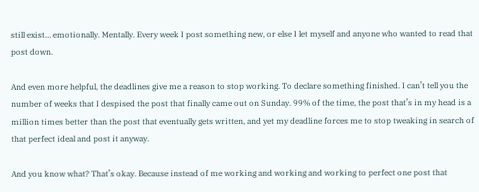still exist… emotionally. Mentally. Every week I post something new, or else I let myself and anyone who wanted to read that post down.

And even more helpful, the deadlines give me a reason to stop working. To declare something finished. I can’t tell you the number of weeks that I despised the post that finally came out on Sunday. 99% of the time, the post that’s in my head is a million times better than the post that eventually gets written, and yet my deadline forces me to stop tweaking in search of that perfect ideal and post it anyway.

And you know what? That’s okay. Because instead of me working and working and working to perfect one post that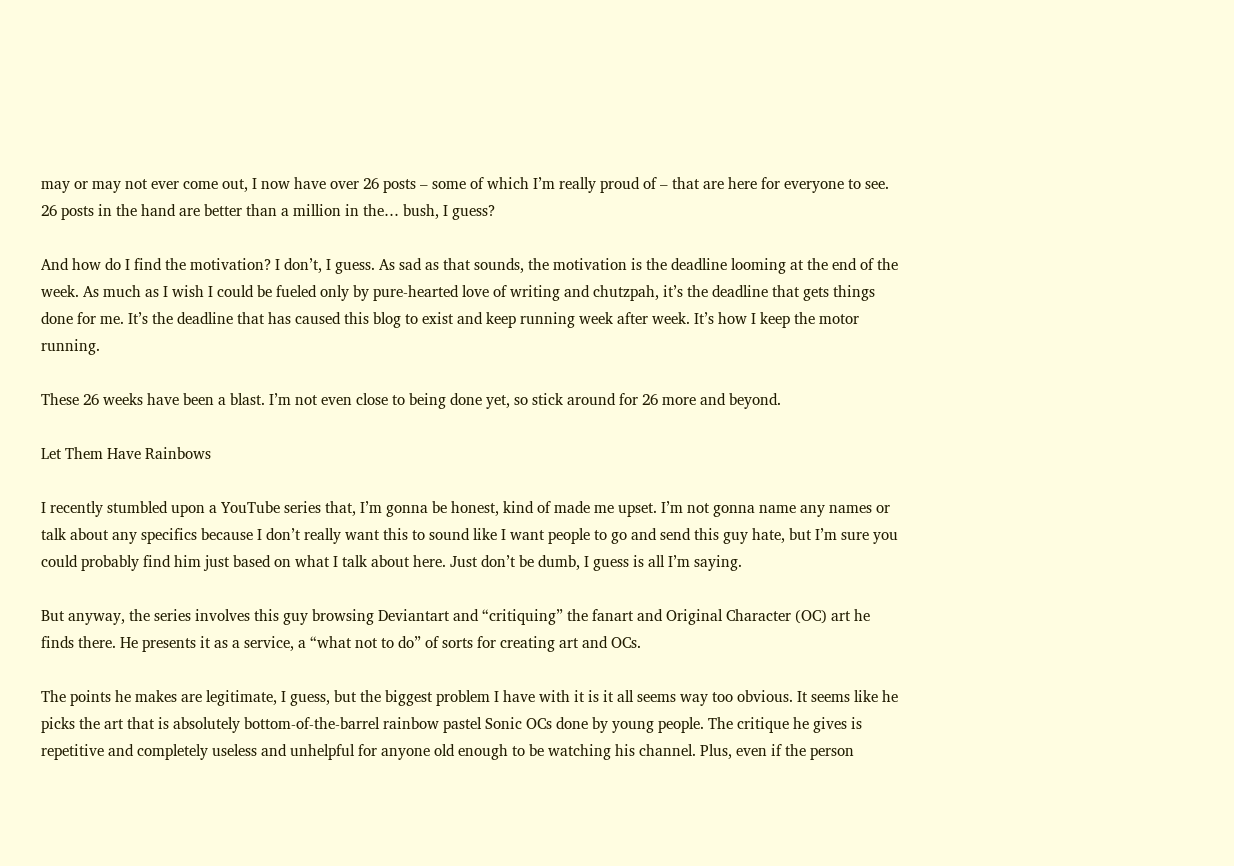may or may not ever come out, I now have over 26 posts – some of which I’m really proud of – that are here for everyone to see. 26 posts in the hand are better than a million in the… bush, I guess?

And how do I find the motivation? I don’t, I guess. As sad as that sounds, the motivation is the deadline looming at the end of the week. As much as I wish I could be fueled only by pure-hearted love of writing and chutzpah, it’s the deadline that gets things done for me. It’s the deadline that has caused this blog to exist and keep running week after week. It’s how I keep the motor running.

These 26 weeks have been a blast. I’m not even close to being done yet, so stick around for 26 more and beyond.

Let Them Have Rainbows

I recently stumbled upon a YouTube series that, I’m gonna be honest, kind of made me upset. I’m not gonna name any names or talk about any specifics because I don’t really want this to sound like I want people to go and send this guy hate, but I’m sure you could probably find him just based on what I talk about here. Just don’t be dumb, I guess is all I’m saying.

But anyway, the series involves this guy browsing Deviantart and “critiquing” the fanart and Original Character (OC) art he finds there. He presents it as a service, a “what not to do” of sorts for creating art and OCs.

The points he makes are legitimate, I guess, but the biggest problem I have with it is it all seems way too obvious. It seems like he picks the art that is absolutely bottom-of-the-barrel rainbow pastel Sonic OCs done by young people. The critique he gives is repetitive and completely useless and unhelpful for anyone old enough to be watching his channel. Plus, even if the person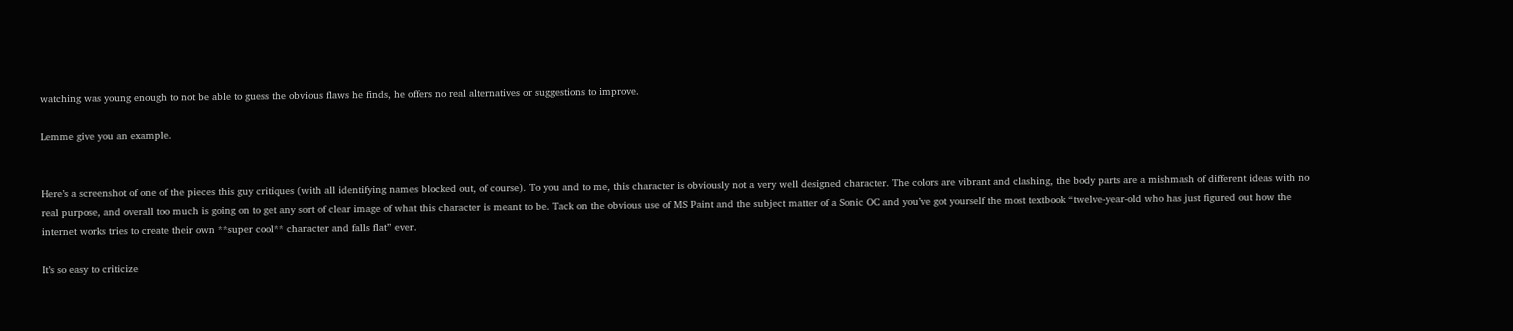watching was young enough to not be able to guess the obvious flaws he finds, he offers no real alternatives or suggestions to improve.

Lemme give you an example.


Here’s a screenshot of one of the pieces this guy critiques (with all identifying names blocked out, of course). To you and to me, this character is obviously not a very well designed character. The colors are vibrant and clashing, the body parts are a mishmash of different ideas with no real purpose, and overall too much is going on to get any sort of clear image of what this character is meant to be. Tack on the obvious use of MS Paint and the subject matter of a Sonic OC and you’ve got yourself the most textbook “twelve-year-old who has just figured out how the internet works tries to create their own **super cool** character and falls flat” ever.

It’s so easy to criticize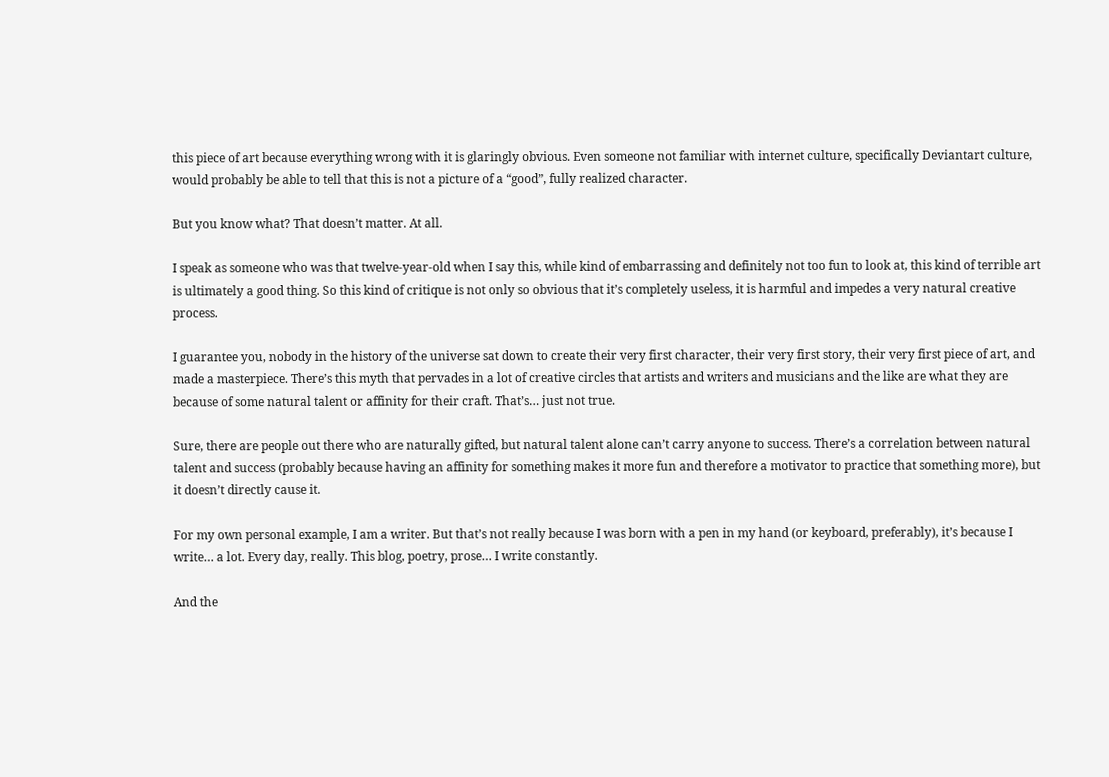this piece of art because everything wrong with it is glaringly obvious. Even someone not familiar with internet culture, specifically Deviantart culture, would probably be able to tell that this is not a picture of a “good”, fully realized character.

But you know what? That doesn’t matter. At all.

I speak as someone who was that twelve-year-old when I say this, while kind of embarrassing and definitely not too fun to look at, this kind of terrible art is ultimately a good thing. So this kind of critique is not only so obvious that it’s completely useless, it is harmful and impedes a very natural creative process.

I guarantee you, nobody in the history of the universe sat down to create their very first character, their very first story, their very first piece of art, and made a masterpiece. There’s this myth that pervades in a lot of creative circles that artists and writers and musicians and the like are what they are because of some natural talent or affinity for their craft. That’s… just not true.

Sure, there are people out there who are naturally gifted, but natural talent alone can’t carry anyone to success. There’s a correlation between natural talent and success (probably because having an affinity for something makes it more fun and therefore a motivator to practice that something more), but it doesn’t directly cause it.

For my own personal example, I am a writer. But that’s not really because I was born with a pen in my hand (or keyboard, preferably), it’s because I write… a lot. Every day, really. This blog, poetry, prose… I write constantly.

And the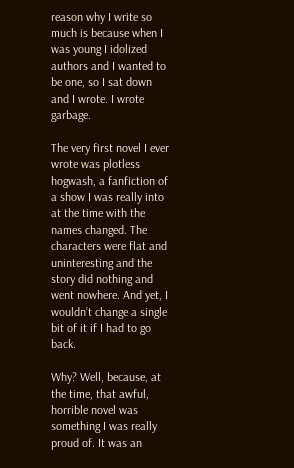reason why I write so much is because when I was young I idolized authors and I wanted to be one, so I sat down and I wrote. I wrote garbage.

The very first novel I ever wrote was plotless hogwash, a fanfiction of a show I was really into at the time with the names changed. The characters were flat and uninteresting and the story did nothing and went nowhere. And yet, I wouldn’t change a single bit of it if I had to go back.

Why? Well, because, at the time, that awful, horrible novel was something I was really proud of. It was an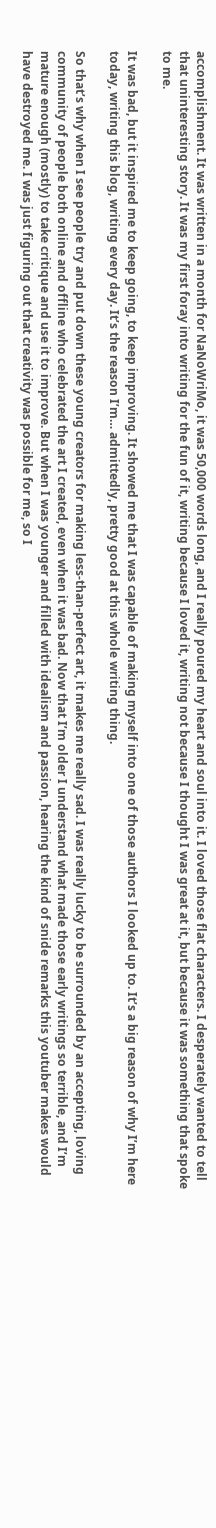accomplishment. It was written in a month for NaNoWriMo, it was 50,000 words long, and I really poured my heart and soul into it. I loved those flat characters. I desperately wanted to tell that uninteresting story. It was my first foray into writing for the fun of it, writing because I loved it, writing not because I thought I was great at it, but because it was something that spoke to me.

It was bad, but it inspired me to keep going, to keep improving. It showed me that I was capable of making myself into one of those authors I looked up to. It’s a big reason of why I’m here today, writing this blog, writing every day. It’s the reason I’m… admittedly, pretty good at this whole writing thing.

So that’s why when I see people try and put down these young creators for making less-than-perfect art, it makes me really sad. I was really lucky to be surrounded by an accepting, loving community of people both online and offline who celebrated the art I created, even when it was bad. Now that I’m older I understand what made those early writings so terrible, and I’m mature enough (mostly) to take critique and use it to improve. But when I was younger and filled with idealism and passion, hearing the kind of snide remarks this youtuber makes would have destroyed me. I was just figuring out that creativity was possible for me, so I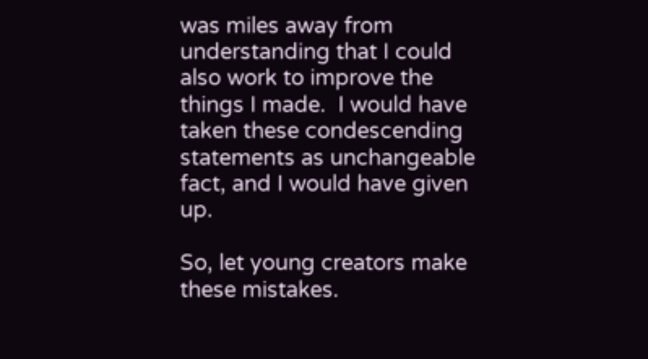was miles away from understanding that I could also work to improve the things I made.  I would have taken these condescending statements as unchangeable fact, and I would have given up.

So, let young creators make these mistakes.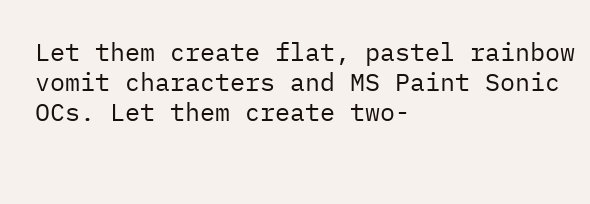Let them create flat, pastel rainbow vomit characters and MS Paint Sonic OCs. Let them create two-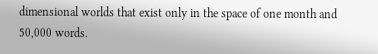dimensional worlds that exist only in the space of one month and 50,000 words.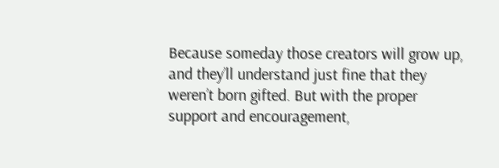Because someday those creators will grow up, and they’ll understand just fine that they weren’t born gifted. But with the proper support and encouragement,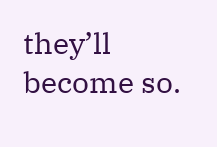they’ll become so.